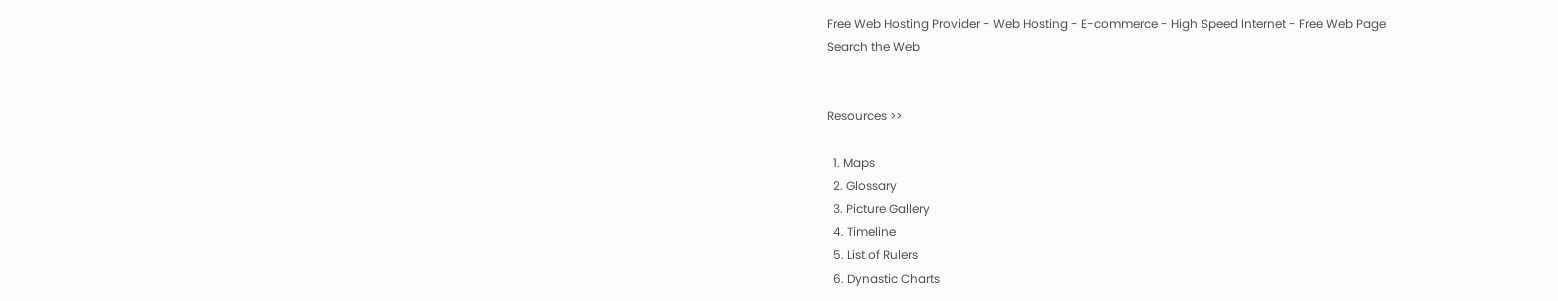Free Web Hosting Provider - Web Hosting - E-commerce - High Speed Internet - Free Web Page
Search the Web


Resources >>

  1. Maps
  2. Glossary
  3. Picture Gallery
  4. Timeline
  5. List of Rulers
  6. Dynastic Charts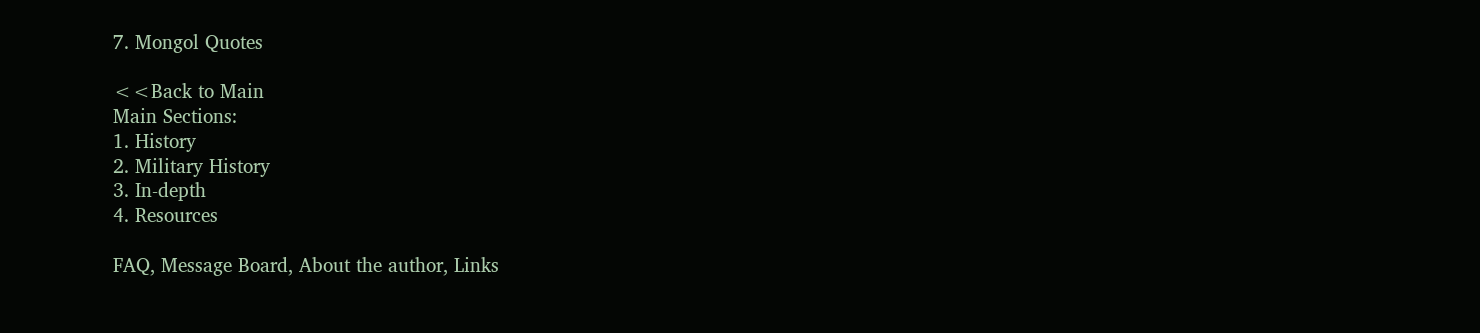7. Mongol Quotes

<<Back to Main
Main Sections:
1. History
2. Military History
3. In-depth
4. Resources

FAQ, Message Board, About the author, Links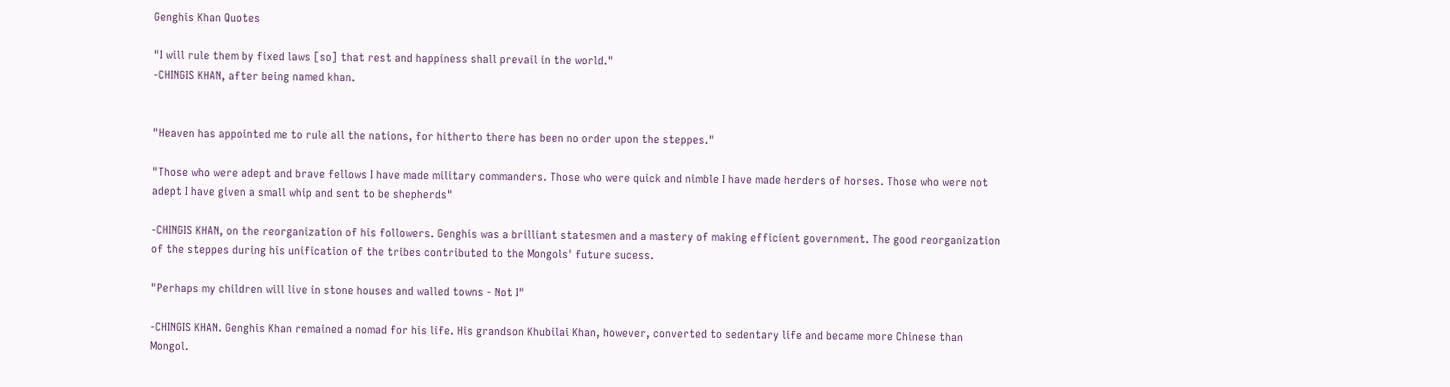Genghis Khan Quotes

"I will rule them by fixed laws [so] that rest and happiness shall prevail in the world."
-CHINGIS KHAN, after being named khan.


"Heaven has appointed me to rule all the nations, for hitherto there has been no order upon the steppes."

"Those who were adept and brave fellows I have made military commanders. Those who were quick and nimble I have made herders of horses. Those who were not adept I have given a small whip and sent to be shepherds"

-CHINGIS KHAN, on the reorganization of his followers. Genghis was a brilliant statesmen and a mastery of making efficient government. The good reorganization of the steppes during his unification of the tribes contributed to the Mongols' future sucess.

"Perhaps my children will live in stone houses and walled towns - Not I"

-CHINGIS KHAN. Genghis Khan remained a nomad for his life. His grandson Khubilai Khan, however, converted to sedentary life and became more Chinese than Mongol.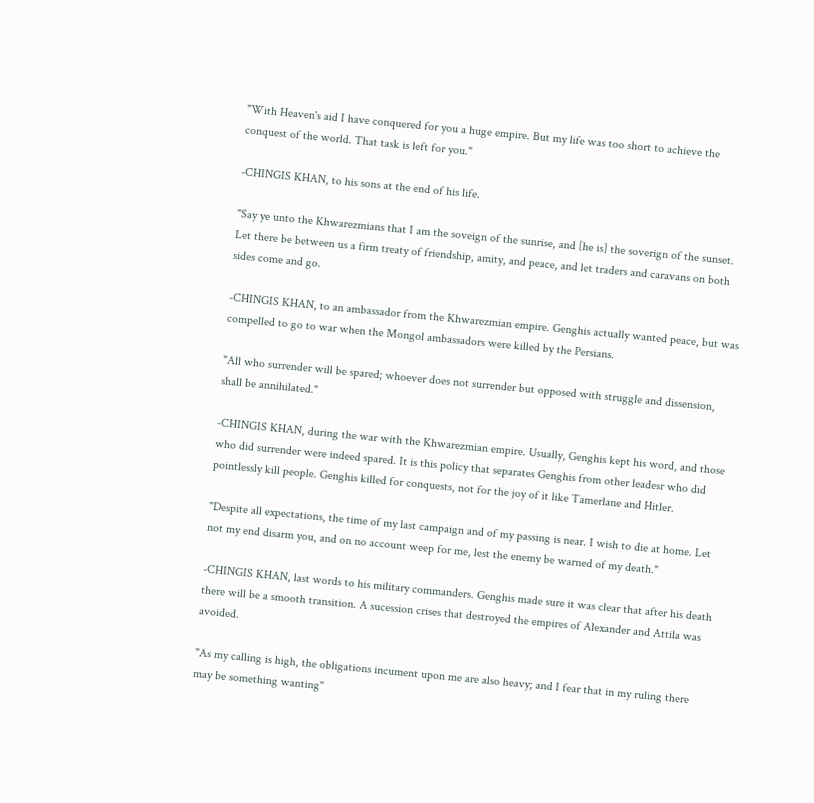"With Heaven's aid I have conquered for you a huge empire. But my life was too short to achieve the conquest of the world. That task is left for you."

-CHINGIS KHAN, to his sons at the end of his life.

"Say ye unto the Khwarezmians that I am the soveign of the sunrise, and [he is] the soverign of the sunset. Let there be between us a firm treaty of friendship, amity, and peace, and let traders and caravans on both sides come and go.

-CHINGIS KHAN, to an ambassador from the Khwarezmian empire. Genghis actually wanted peace, but was compelled to go to war when the Mongol ambassadors were killed by the Persians.

"All who surrender will be spared; whoever does not surrender but opposed with struggle and dissension, shall be annihilated."

-CHINGIS KHAN, during the war with the Khwarezmian empire. Usually, Genghis kept his word, and those who did surrender were indeed spared. It is this policy that separates Genghis from other leadesr who did pointlessly kill people. Genghis killed for conquests, not for the joy of it like Tamerlane and Hitler.

"Despite all expectations, the time of my last campaign and of my passing is near. I wish to die at home. Let not my end disarm you, and on no account weep for me, lest the enemy be warned of my death."

-CHINGIS KHAN, last words to his military commanders. Genghis made sure it was clear that after his death there will be a smooth transition. A sucession crises that destroyed the empires of Alexander and Attila was avoided.

"As my calling is high, the obligations incument upon me are also heavy; and I fear that in my ruling there may be something wanting"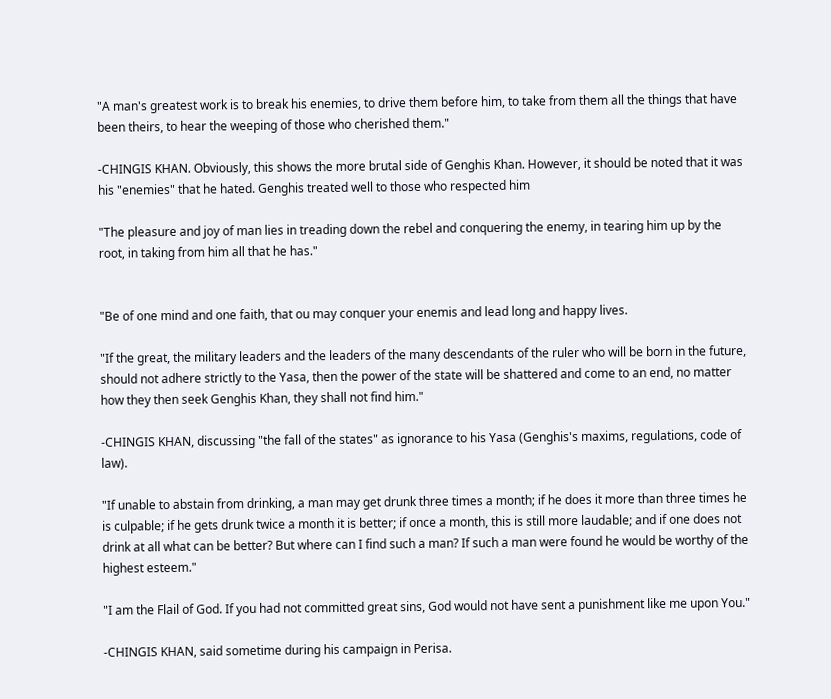"A man's greatest work is to break his enemies, to drive them before him, to take from them all the things that have been theirs, to hear the weeping of those who cherished them."

-CHINGIS KHAN. Obviously, this shows the more brutal side of Genghis Khan. However, it should be noted that it was his "enemies" that he hated. Genghis treated well to those who respected him

"The pleasure and joy of man lies in treading down the rebel and conquering the enemy, in tearing him up by the root, in taking from him all that he has."


"Be of one mind and one faith, that ou may conquer your enemis and lead long and happy lives.

"If the great, the military leaders and the leaders of the many descendants of the ruler who will be born in the future, should not adhere strictly to the Yasa, then the power of the state will be shattered and come to an end, no matter how they then seek Genghis Khan, they shall not find him."

-CHINGIS KHAN, discussing "the fall of the states" as ignorance to his Yasa (Genghis's maxims, regulations, code of law).

"If unable to abstain from drinking, a man may get drunk three times a month; if he does it more than three times he is culpable; if he gets drunk twice a month it is better; if once a month, this is still more laudable; and if one does not drink at all what can be better? But where can I find such a man? If such a man were found he would be worthy of the highest esteem."

"I am the Flail of God. If you had not committed great sins, God would not have sent a punishment like me upon You."

-CHINGIS KHAN, said sometime during his campaign in Perisa.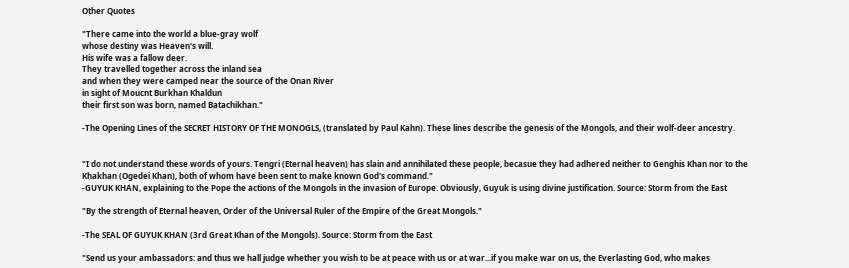Other Quotes

"There came into the world a blue-gray wolf
whose destiny was Heaven's will.
His wife was a fallow deer.
They travelled together across the inland sea
and when they were camped near the source of the Onan River
in sight of Moucnt Burkhan Khaldun
their first son was born, named Batachikhan."

-The Opening Lines of the SECRET HISTORY OF THE MONOGLS, (translated by Paul Kahn). These lines describe the genesis of the Mongols, and their wolf-deer ancestry.


"I do not understand these words of yours. Tengri (Eternal heaven) has slain and annihilated these people, becasue they had adhered neither to Genghis Khan nor to the Khakhan (Ogedei Khan), both of whom have been sent to make known God's command."
-GUYUK KHAN, explaining to the Pope the actions of the Mongols in the invasion of Europe. Obviously, Guyuk is using divine justification. Source: Storm from the East

"By the strength of Eternal heaven, Order of the Universal Ruler of the Empire of the Great Mongols."

-The SEAL OF GUYUK KHAN (3rd Great Khan of the Mongols). Source: Storm from the East

"Send us your ambassadors: and thus we hall judge whether you wish to be at peace with us or at war...if you make war on us, the Everlasting God, who makes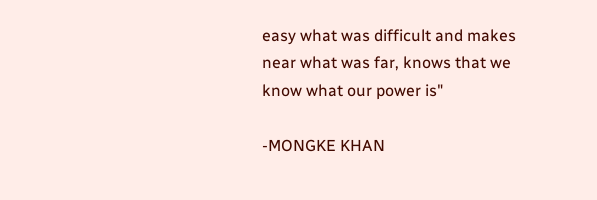easy what was difficult and makes near what was far, knows that we know what our power is"

-MONGKE KHAN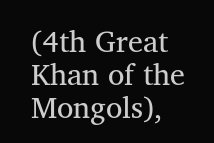(4th Great Khan of the Mongols),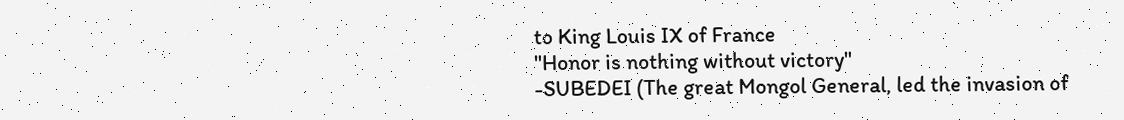to King Louis IX of France
"Honor is nothing without victory"
-SUBEDEI (The great Mongol General, led the invasion of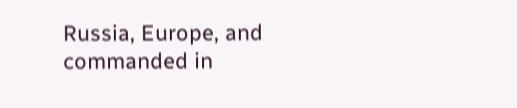Russia, Europe, and commanded in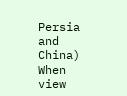Persia and China) When view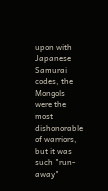upon with Japanese Samurai codes, the Mongols were the most dishonorable of warriors, but it was such "run-away"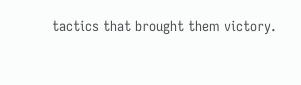tactics that brought them victory.